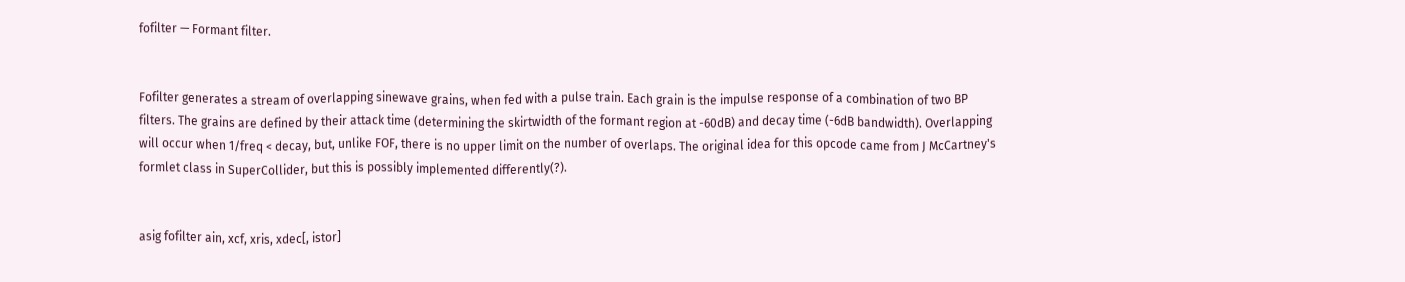fofilter — Formant filter.


Fofilter generates a stream of overlapping sinewave grains, when fed with a pulse train. Each grain is the impulse response of a combination of two BP filters. The grains are defined by their attack time (determining the skirtwidth of the formant region at -60dB) and decay time (-6dB bandwidth). Overlapping will occur when 1/freq < decay, but, unlike FOF, there is no upper limit on the number of overlaps. The original idea for this opcode came from J McCartney's formlet class in SuperCollider, but this is possibly implemented differently(?).


asig fofilter ain, xcf, xris, xdec[, istor]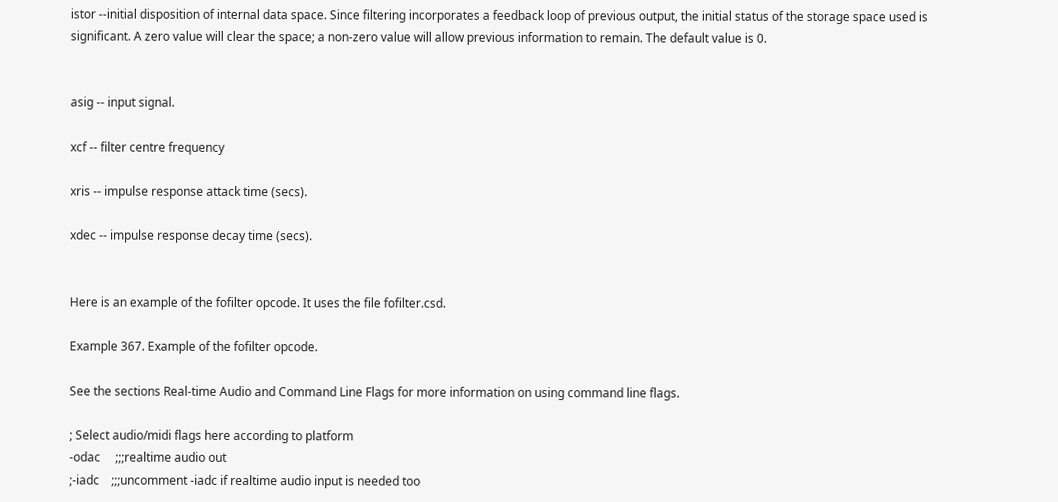istor --initial disposition of internal data space. Since filtering incorporates a feedback loop of previous output, the initial status of the storage space used is significant. A zero value will clear the space; a non-zero value will allow previous information to remain. The default value is 0.


asig -- input signal.

xcf -- filter centre frequency

xris -- impulse response attack time (secs).

xdec -- impulse response decay time (secs).


Here is an example of the fofilter opcode. It uses the file fofilter.csd.

Example 367. Example of the fofilter opcode.

See the sections Real-time Audio and Command Line Flags for more information on using command line flags.

; Select audio/midi flags here according to platform
-odac     ;;;realtime audio out
;-iadc    ;;;uncomment -iadc if realtime audio input is needed too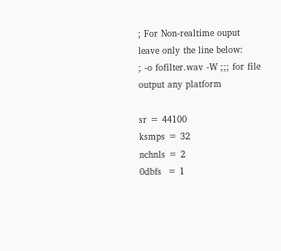; For Non-realtime ouput leave only the line below:
; -o fofilter.wav -W ;;; for file output any platform

sr = 44100
ksmps = 32
nchnls = 2
0dbfs  = 1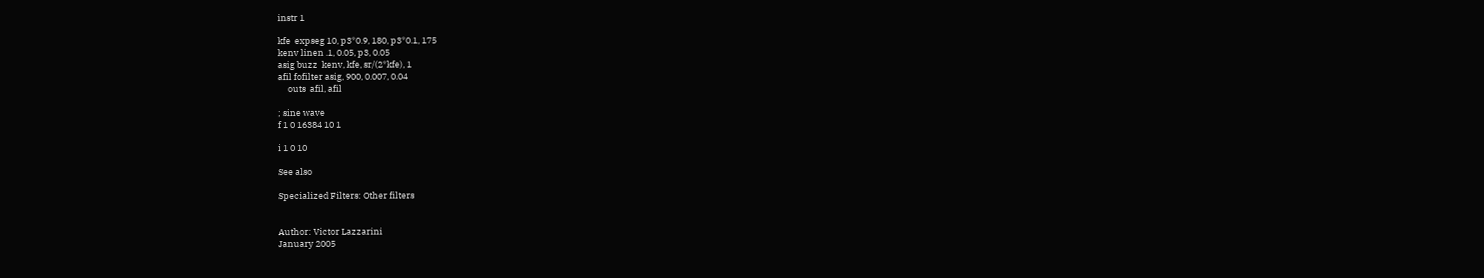instr 1

kfe  expseg 10, p3*0.9, 180, p3*0.1, 175
kenv linen .1, 0.05, p3, 0.05
asig buzz  kenv, kfe, sr/(2*kfe), 1
afil fofilter asig, 900, 0.007, 0.04
     outs  afil, afil

; sine wave
f 1 0 16384 10 1

i 1 0 10

See also

Specialized Filters: Other filters


Author: Victor Lazzarini
January 2005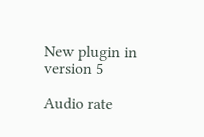New plugin in version 5

Audio rate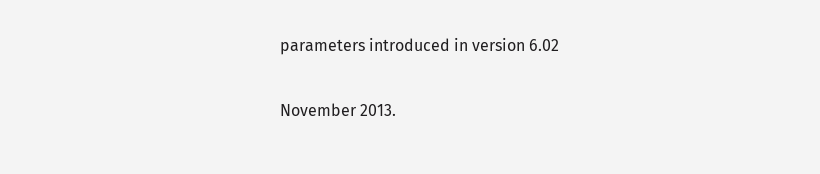parameters introduced in version 6.02

November 2013.